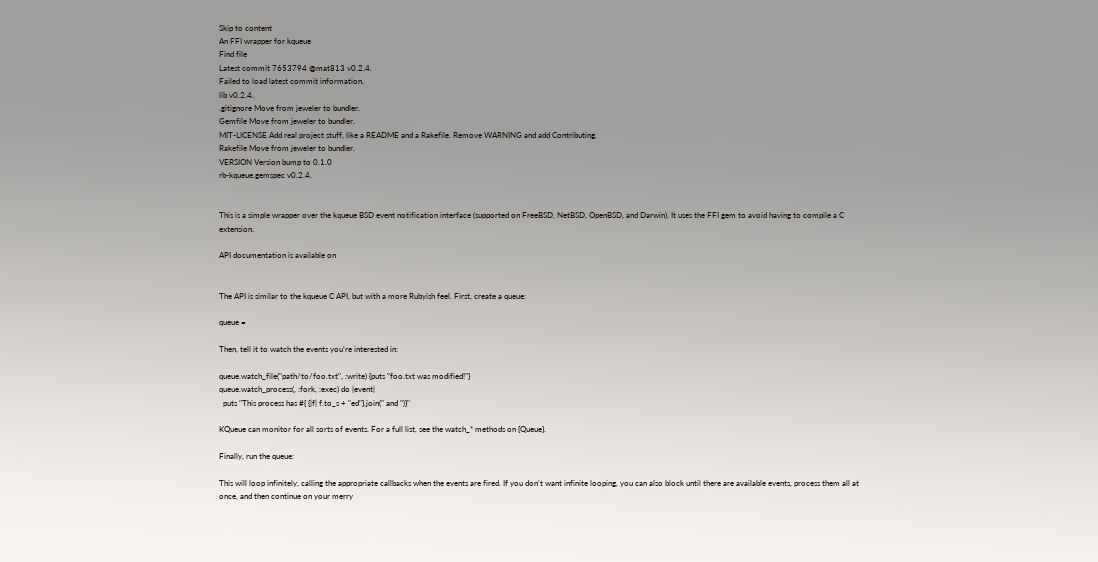Skip to content
An FFI wrapper for kqueue
Find file
Latest commit 7653794 @mat813 v0.2.4.
Failed to load latest commit information.
lib v0.2.4.
.gitignore Move from jeweler to bundler.
Gemfile Move from jeweler to bundler.
MIT-LICENSE Add real project stuff, like a README and a Rakefile. Remove WARNING and add Contributing.
Rakefile Move from jeweler to bundler.
VERSION Version bump to 0.1.0
rb-kqueue.gemspec v0.2.4.


This is a simple wrapper over the kqueue BSD event notification interface (supported on FreeBSD, NetBSD, OpenBSD, and Darwin). It uses the FFI gem to avoid having to compile a C extension.

API documentation is available on


The API is similar to the kqueue C API, but with a more Rubyish feel. First, create a queue:

queue =

Then, tell it to watch the events you're interested in:

queue.watch_file("path/to/foo.txt", :write) {puts "foo.txt was modified!"}
queue.watch_process(, :fork, :exec) do |event|
  puts "This process has #{ {|f| f.to_s + "ed"}.join(" and ")}"

KQueue can monitor for all sorts of events. For a full list, see the watch_* methods on {Queue}.

Finally, run the queue:

This will loop infinitely, calling the appropriate callbacks when the events are fired. If you don't want infinite looping, you can also block until there are available events, process them all at once, and then continue on your merry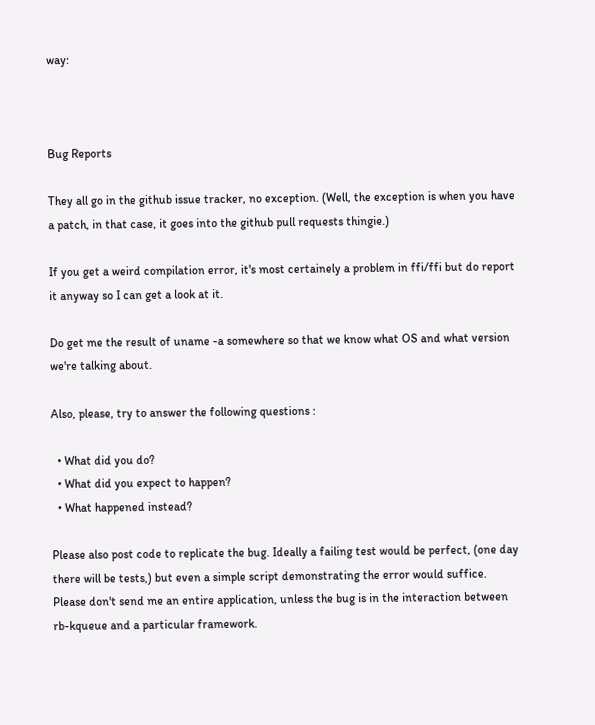way:



Bug Reports

They all go in the github issue tracker, no exception. (Well, the exception is when you have a patch, in that case, it goes into the github pull requests thingie.)

If you get a weird compilation error, it's most certainely a problem in ffi/ffi but do report it anyway so I can get a look at it.

Do get me the result of uname -a somewhere so that we know what OS and what version we're talking about.

Also, please, try to answer the following questions :

  • What did you do?
  • What did you expect to happen?
  • What happened instead?

Please also post code to replicate the bug. Ideally a failing test would be perfect, (one day there will be tests,) but even a simple script demonstrating the error would suffice. Please don't send me an entire application, unless the bug is in the interaction between rb-kqueue and a particular framework.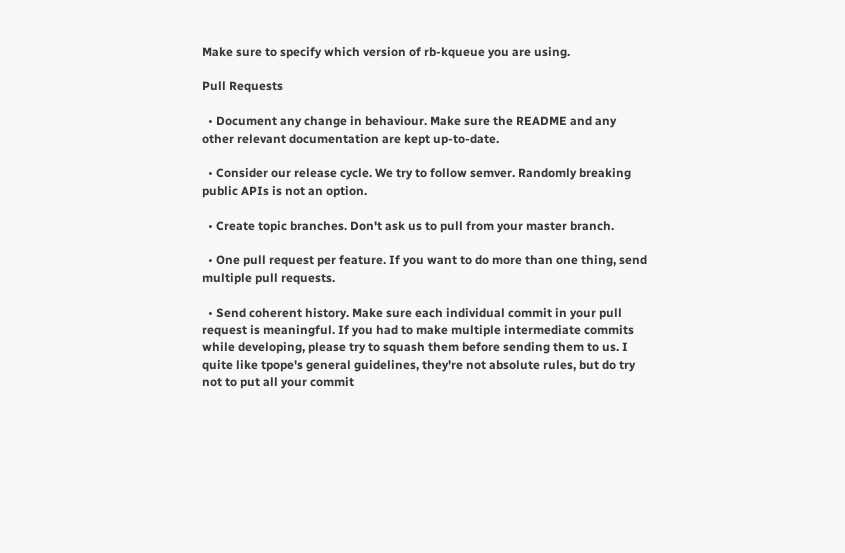Make sure to specify which version of rb-kqueue you are using.

Pull Requests

  • Document any change in behaviour. Make sure the README and any other relevant documentation are kept up-to-date.

  • Consider our release cycle. We try to follow semver. Randomly breaking public APIs is not an option.

  • Create topic branches. Don't ask us to pull from your master branch.

  • One pull request per feature. If you want to do more than one thing, send multiple pull requests.

  • Send coherent history. Make sure each individual commit in your pull request is meaningful. If you had to make multiple intermediate commits while developing, please try to squash them before sending them to us. I quite like tpope's general guidelines, they're not absolute rules, but do try not to put all your commit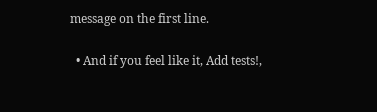message on the first line.

  • And if you feel like it, Add tests!,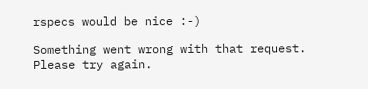rspecs would be nice :-)

Something went wrong with that request. Please try again.